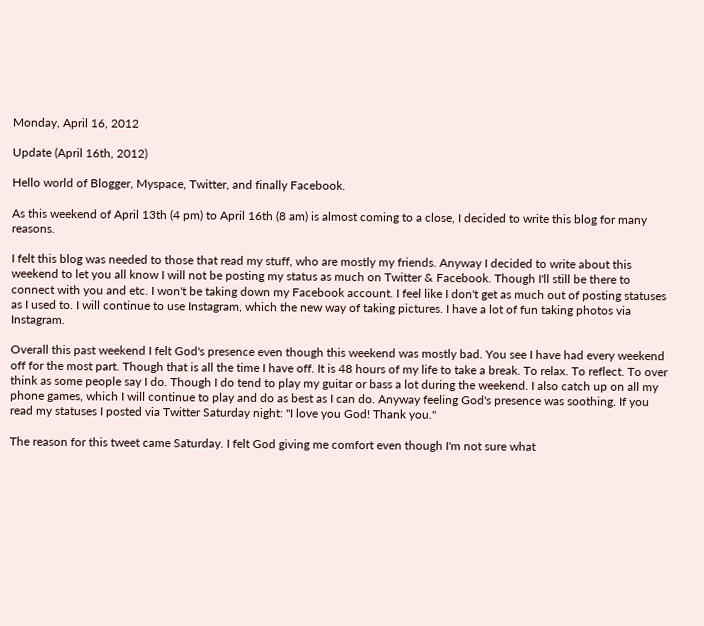Monday, April 16, 2012

Update (April 16th, 2012)

Hello world of Blogger, Myspace, Twitter, and finally Facebook.

As this weekend of April 13th (4 pm) to April 16th (8 am) is almost coming to a close, I decided to write this blog for many reasons.

I felt this blog was needed to those that read my stuff, who are mostly my friends. Anyway I decided to write about this weekend to let you all know I will not be posting my status as much on Twitter & Facebook. Though I'll still be there to connect with you and etc. I won't be taking down my Facebook account. I feel like I don't get as much out of posting statuses as I used to. I will continue to use Instagram, which the new way of taking pictures. I have a lot of fun taking photos via Instagram.

Overall this past weekend I felt God's presence even though this weekend was mostly bad. You see I have had every weekend off for the most part. Though that is all the time I have off. It is 48 hours of my life to take a break. To relax. To reflect. To over think as some people say I do. Though I do tend to play my guitar or bass a lot during the weekend. I also catch up on all my phone games, which I will continue to play and do as best as I can do. Anyway feeling God's presence was soothing. If you read my statuses I posted via Twitter Saturday night: "I love you God! Thank you."

The reason for this tweet came Saturday. I felt God giving me comfort even though I'm not sure what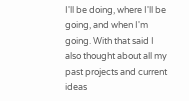I'll be doing, where I'll be going, and when I'm going. With that said I also thought about all my past projects and current ideas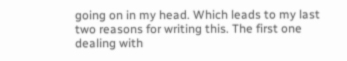going on in my head. Which leads to my last two reasons for writing this. The first one dealing with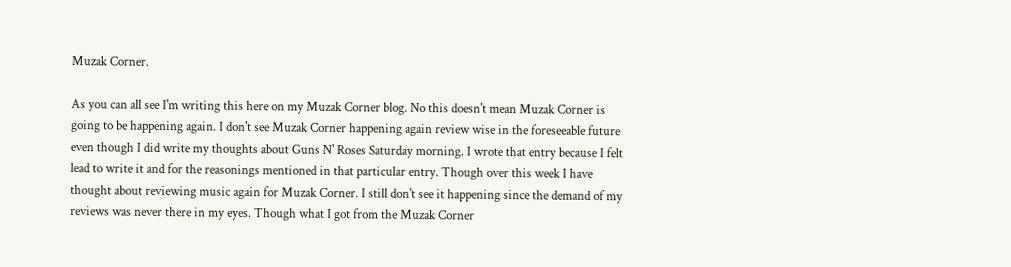Muzak Corner.

As you can all see I'm writing this here on my Muzak Corner blog. No this doesn't mean Muzak Corner is going to be happening again. I don't see Muzak Corner happening again review wise in the foreseeable future even though I did write my thoughts about Guns N' Roses Saturday morning. I wrote that entry because I felt lead to write it and for the reasonings mentioned in that particular entry. Though over this week I have thought about reviewing music again for Muzak Corner. I still don't see it happening since the demand of my reviews was never there in my eyes. Though what I got from the Muzak Corner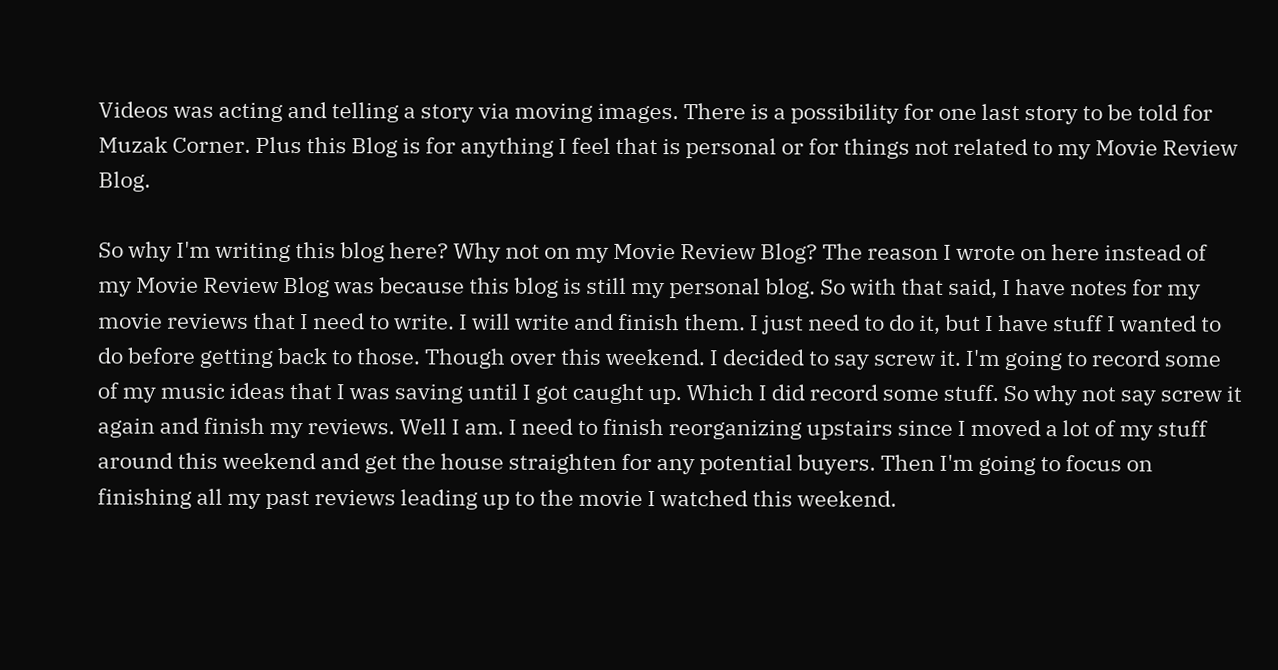Videos was acting and telling a story via moving images. There is a possibility for one last story to be told for Muzak Corner. Plus this Blog is for anything I feel that is personal or for things not related to my Movie Review Blog.

So why I'm writing this blog here? Why not on my Movie Review Blog? The reason I wrote on here instead of my Movie Review Blog was because this blog is still my personal blog. So with that said, I have notes for my movie reviews that I need to write. I will write and finish them. I just need to do it, but I have stuff I wanted to do before getting back to those. Though over this weekend. I decided to say screw it. I'm going to record some of my music ideas that I was saving until I got caught up. Which I did record some stuff. So why not say screw it again and finish my reviews. Well I am. I need to finish reorganizing upstairs since I moved a lot of my stuff around this weekend and get the house straighten for any potential buyers. Then I'm going to focus on finishing all my past reviews leading up to the movie I watched this weekend.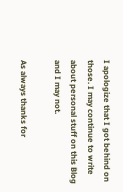I apologize that I got behind on those. I may continue to write about personal stuff on this Blog and I may not.

As always thanks for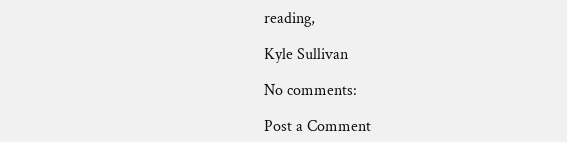reading,

Kyle Sullivan

No comments:

Post a Comment